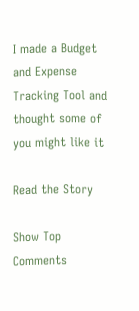I made a Budget and Expense Tracking Tool and thought some of you might like it

Read the Story

Show Top Comments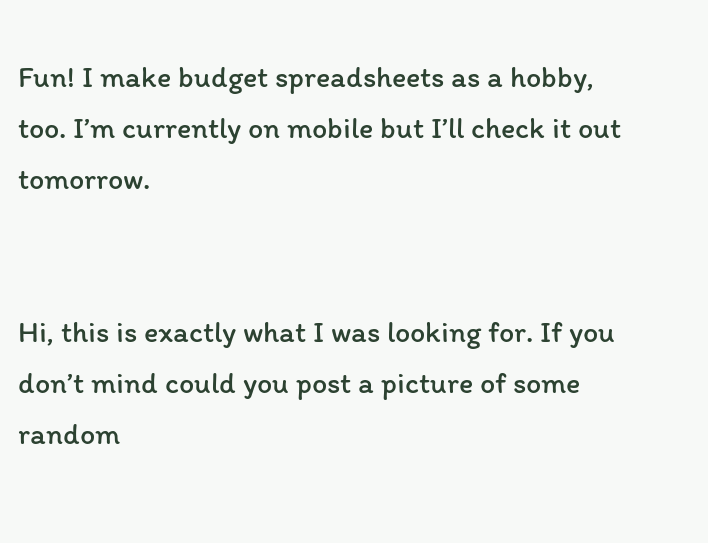Fun! I make budget spreadsheets as a hobby, too. I’m currently on mobile but I’ll check it out tomorrow.


Hi, this is exactly what I was looking for. If you don’t mind could you post a picture of some random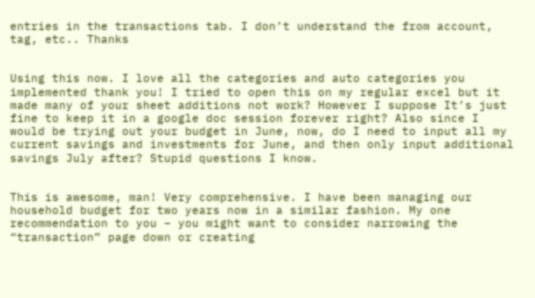entries in the transactions tab. I don’t understand the from account, tag, etc.. Thanks


Using this now. I love all the categories and auto categories you implemented thank you! I tried to open this on my regular excel but it made many of your sheet additions not work? However I suppose It’s just fine to keep it in a google doc session forever right? Also since I would be trying out your budget in June, now, do I need to input all my current savings and investments for June, and then only input additional savings July after? Stupid questions I know.


This is awesome, man! Very comprehensive. I have been managing our household budget for two years now in a similar fashion. My one recommendation to you – you might want to consider narrowing the “transaction” page down or creating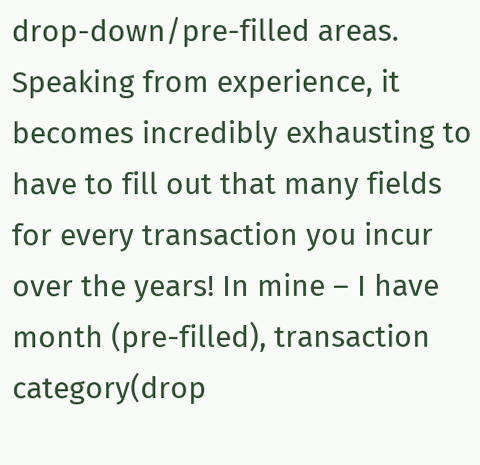drop-down/pre-filled areas. Speaking from experience, it becomes incredibly exhausting to have to fill out that many fields for every transaction you incur over the years! In mine – I have month (pre-filled), transaction category(drop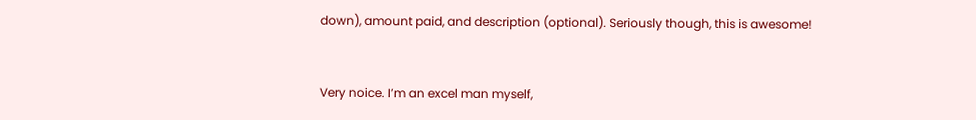down), amount paid, and description (optional). Seriously though, this is awesome!


Very noice. I’m an excel man myself,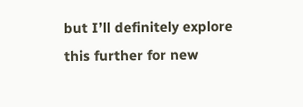but I’ll definitely explore this further for new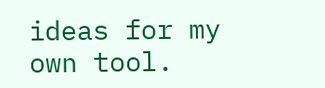ideas for my own tool.